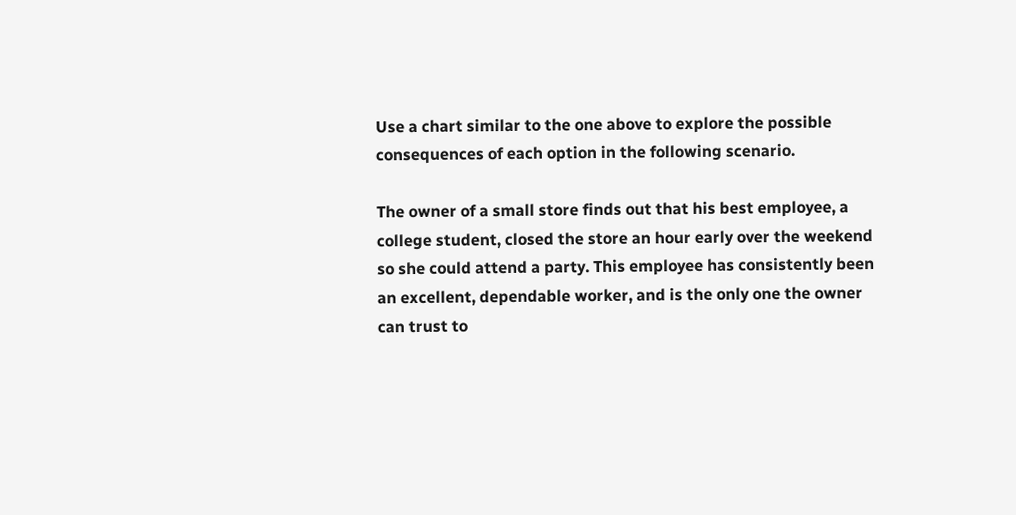Use a chart similar to the one above to explore the possible consequences of each option in the following scenario.

The owner of a small store finds out that his best employee, a college student, closed the store an hour early over the weekend so she could attend a party. This employee has consistently been an excellent, dependable worker, and is the only one the owner can trust to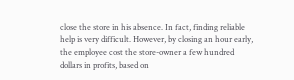close the store in his absence. In fact, finding reliable help is very difficult. However, by closing an hour early, the employee cost the store-owner a few hundred dollars in profits, based on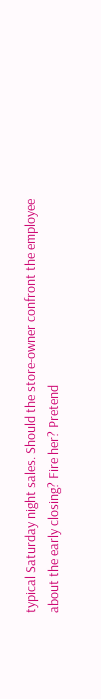typical Saturday night sales. Should the store-owner confront the employee about the early closing? Fire her? Pretend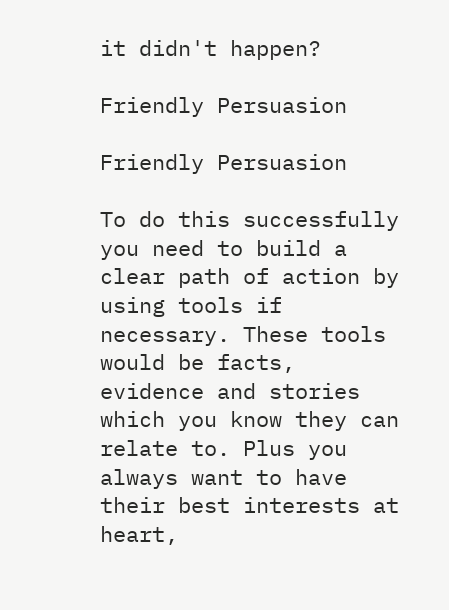it didn't happen?

Friendly Persuasion

Friendly Persuasion

To do this successfully you need to build a clear path of action by using tools if necessary. These tools would be facts, evidence and stories which you know they can relate to. Plus you always want to have their best interests at heart,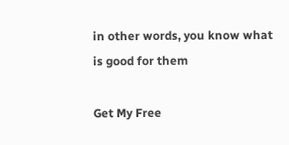in other words, you know what is good for them

Get My Free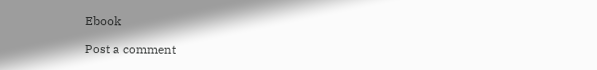Ebook

Post a comment